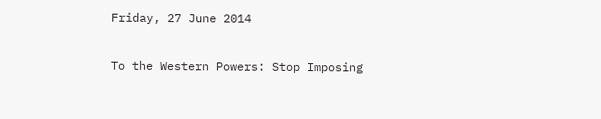Friday, 27 June 2014

To the Western Powers: Stop Imposing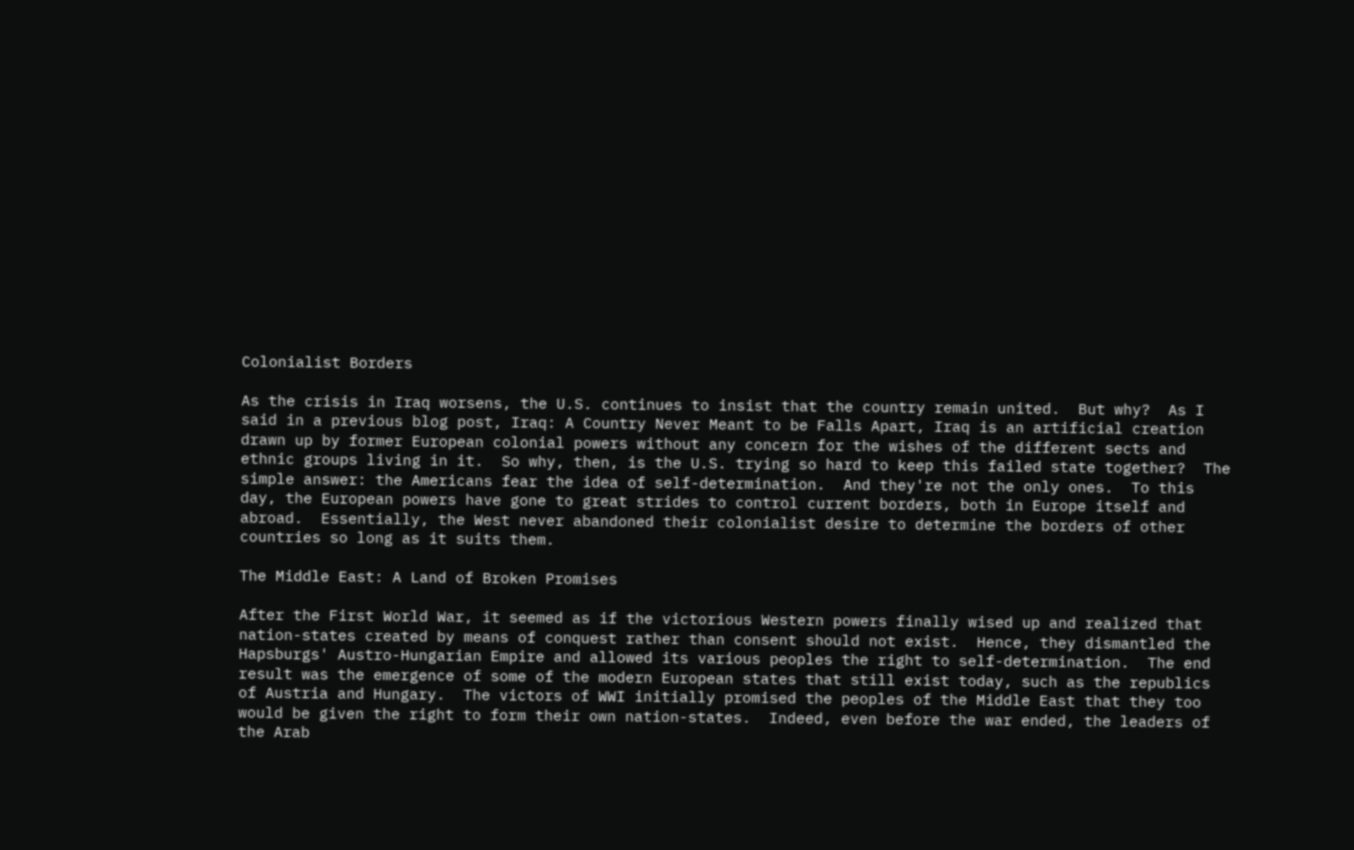Colonialist Borders

As the crisis in Iraq worsens, the U.S. continues to insist that the country remain united.  But why?  As I said in a previous blog post, Iraq: A Country Never Meant to be Falls Apart, Iraq is an artificial creation drawn up by former European colonial powers without any concern for the wishes of the different sects and ethnic groups living in it.  So why, then, is the U.S. trying so hard to keep this failed state together?  The simple answer: the Americans fear the idea of self-determination.  And they're not the only ones.  To this day, the European powers have gone to great strides to control current borders, both in Europe itself and abroad.  Essentially, the West never abandoned their colonialist desire to determine the borders of other countries so long as it suits them.

The Middle East: A Land of Broken Promises

After the First World War, it seemed as if the victorious Western powers finally wised up and realized that nation-states created by means of conquest rather than consent should not exist.  Hence, they dismantled the Hapsburgs' Austro-Hungarian Empire and allowed its various peoples the right to self-determination.  The end result was the emergence of some of the modern European states that still exist today, such as the republics of Austria and Hungary.  The victors of WWI initially promised the peoples of the Middle East that they too would be given the right to form their own nation-states.  Indeed, even before the war ended, the leaders of the Arab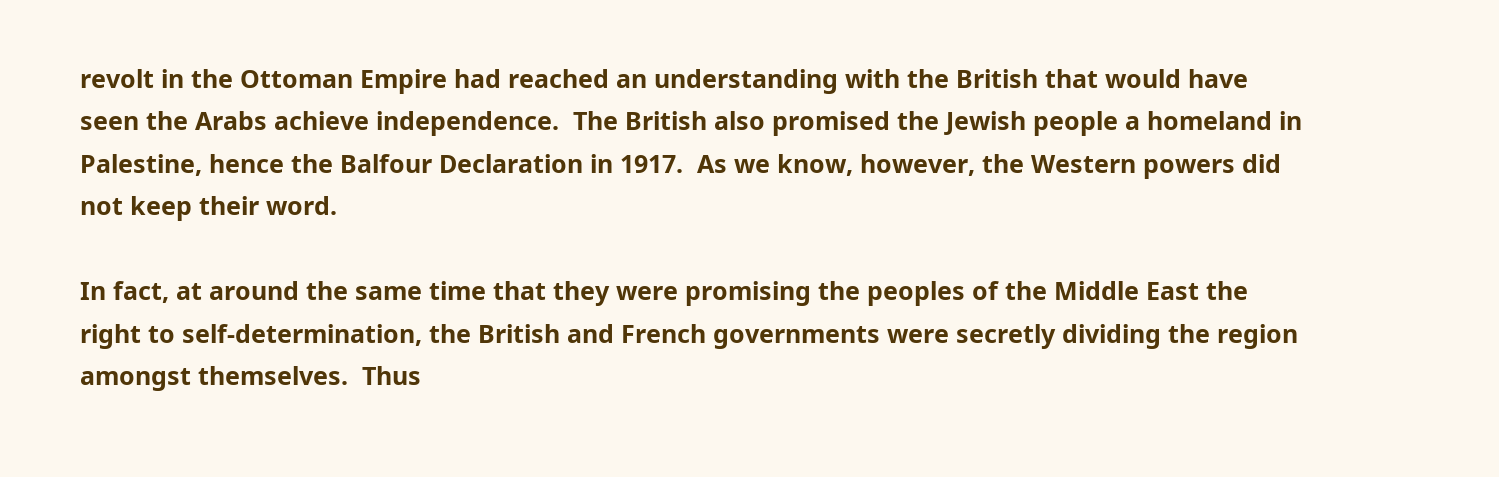revolt in the Ottoman Empire had reached an understanding with the British that would have seen the Arabs achieve independence.  The British also promised the Jewish people a homeland in Palestine, hence the Balfour Declaration in 1917.  As we know, however, the Western powers did not keep their word.

In fact, at around the same time that they were promising the peoples of the Middle East the right to self-determination, the British and French governments were secretly dividing the region amongst themselves.  Thus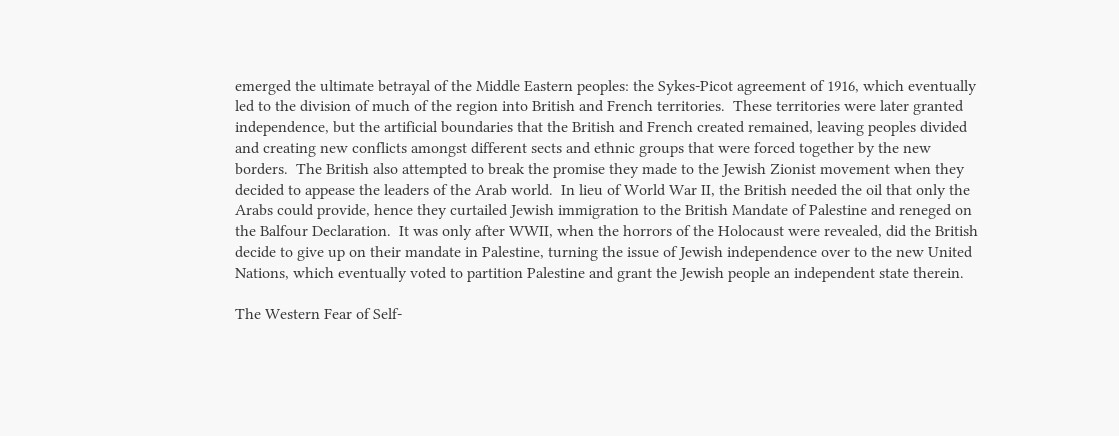emerged the ultimate betrayal of the Middle Eastern peoples: the Sykes-Picot agreement of 1916, which eventually led to the division of much of the region into British and French territories.  These territories were later granted independence, but the artificial boundaries that the British and French created remained, leaving peoples divided and creating new conflicts amongst different sects and ethnic groups that were forced together by the new borders.  The British also attempted to break the promise they made to the Jewish Zionist movement when they decided to appease the leaders of the Arab world.  In lieu of World War II, the British needed the oil that only the Arabs could provide, hence they curtailed Jewish immigration to the British Mandate of Palestine and reneged on the Balfour Declaration.  It was only after WWII, when the horrors of the Holocaust were revealed, did the British decide to give up on their mandate in Palestine, turning the issue of Jewish independence over to the new United Nations, which eventually voted to partition Palestine and grant the Jewish people an independent state therein.

The Western Fear of Self-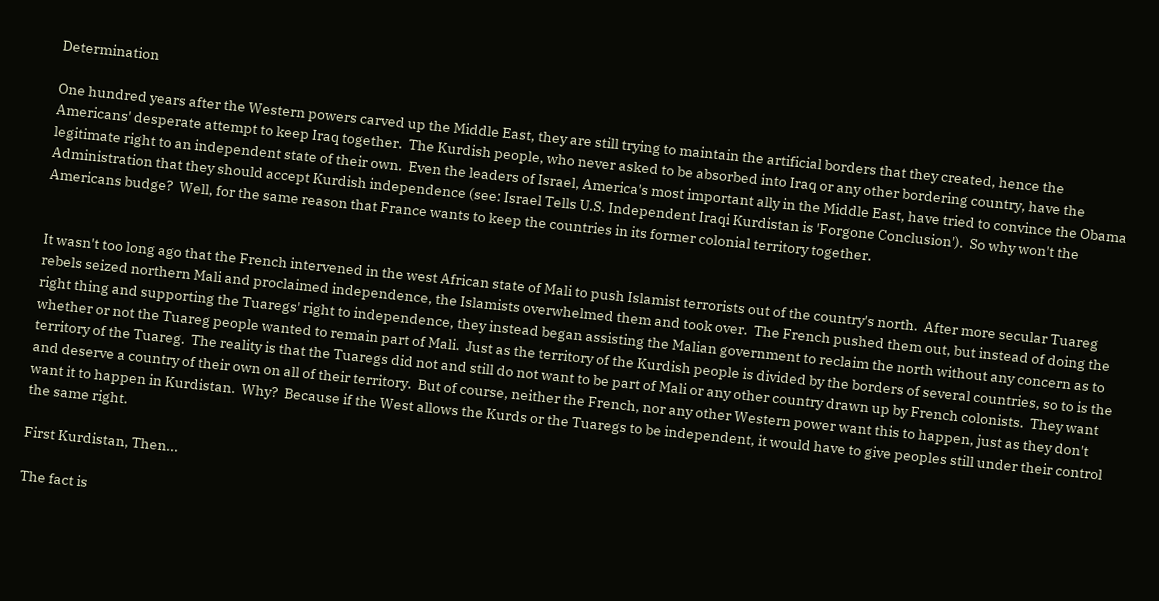Determination

One hundred years after the Western powers carved up the Middle East, they are still trying to maintain the artificial borders that they created, hence the Americans' desperate attempt to keep Iraq together.  The Kurdish people, who never asked to be absorbed into Iraq or any other bordering country, have the legitimate right to an independent state of their own.  Even the leaders of Israel, America's most important ally in the Middle East, have tried to convince the Obama Administration that they should accept Kurdish independence (see: Israel Tells U.S. Independent Iraqi Kurdistan is 'Forgone Conclusion').  So why won't the Americans budge?  Well, for the same reason that France wants to keep the countries in its former colonial territory together.


It wasn't too long ago that the French intervened in the west African state of Mali to push Islamist terrorists out of the country's north.  After more secular Tuareg rebels seized northern Mali and proclaimed independence, the Islamists overwhelmed them and took over.  The French pushed them out, but instead of doing the right thing and supporting the Tuaregs' right to independence, they instead began assisting the Malian government to reclaim the north without any concern as to whether or not the Tuareg people wanted to remain part of Mali.  Just as the territory of the Kurdish people is divided by the borders of several countries, so to is the territory of the Tuareg.  The reality is that the Tuaregs did not and still do not want to be part of Mali or any other country drawn up by French colonists.  They want and deserve a country of their own on all of their territory.  But of course, neither the French, nor any other Western power want this to happen, just as they don't want it to happen in Kurdistan.  Why?  Because if the West allows the Kurds or the Tuaregs to be independent, it would have to give peoples still under their control the same right.

First Kurdistan, Then...

The fact is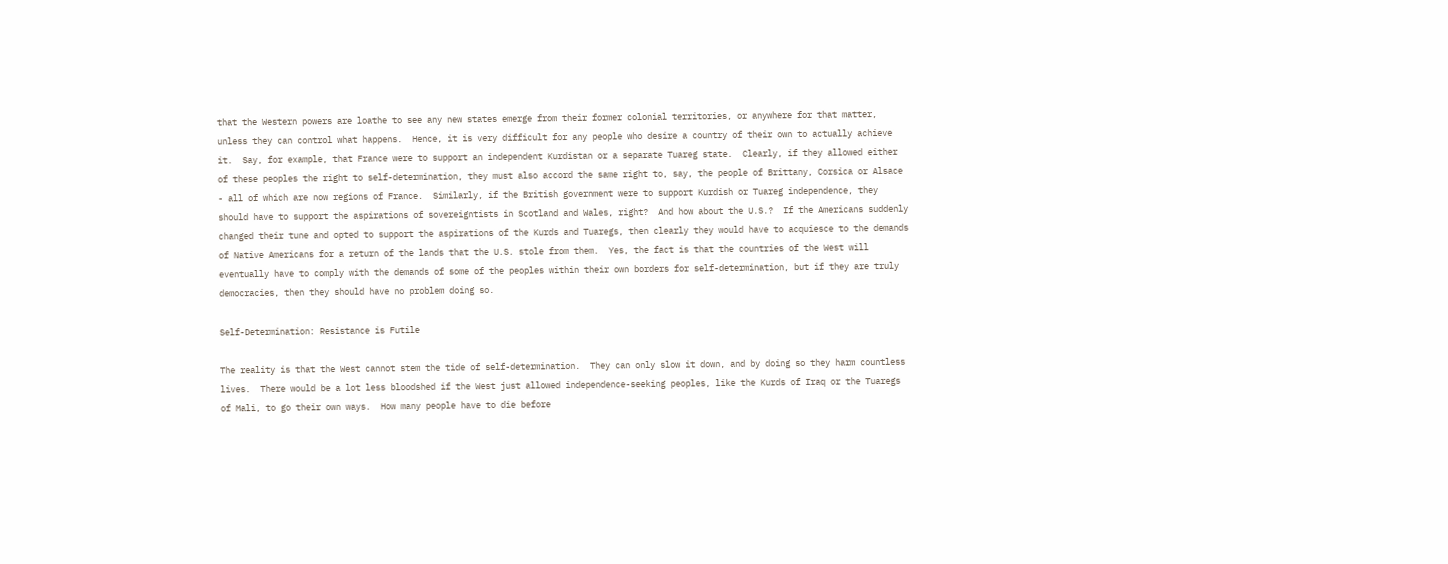that the Western powers are loathe to see any new states emerge from their former colonial territories, or anywhere for that matter, unless they can control what happens.  Hence, it is very difficult for any people who desire a country of their own to actually achieve it.  Say, for example, that France were to support an independent Kurdistan or a separate Tuareg state.  Clearly, if they allowed either of these peoples the right to self-determination, they must also accord the same right to, say, the people of Brittany, Corsica or Alsace - all of which are now regions of France.  Similarly, if the British government were to support Kurdish or Tuareg independence, they should have to support the aspirations of sovereigntists in Scotland and Wales, right?  And how about the U.S.?  If the Americans suddenly changed their tune and opted to support the aspirations of the Kurds and Tuaregs, then clearly they would have to acquiesce to the demands of Native Americans for a return of the lands that the U.S. stole from them.  Yes, the fact is that the countries of the West will eventually have to comply with the demands of some of the peoples within their own borders for self-determination, but if they are truly democracies, then they should have no problem doing so.

Self-Determination: Resistance is Futile

The reality is that the West cannot stem the tide of self-determination.  They can only slow it down, and by doing so they harm countless lives.  There would be a lot less bloodshed if the West just allowed independence-seeking peoples, like the Kurds of Iraq or the Tuaregs of Mali, to go their own ways.  How many people have to die before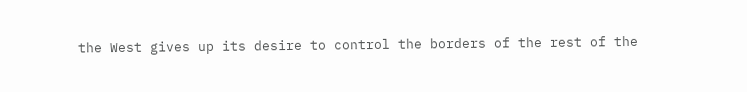the West gives up its desire to control the borders of the rest of the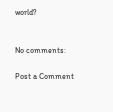world?


No comments:

Post a Comment